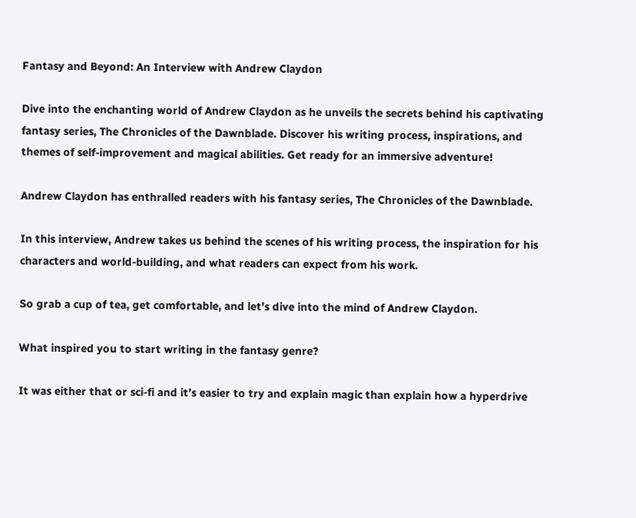Fantasy and Beyond: An Interview with Andrew Claydon

Dive into the enchanting world of Andrew Claydon as he unveils the secrets behind his captivating fantasy series, The Chronicles of the Dawnblade. Discover his writing process, inspirations, and themes of self-improvement and magical abilities. Get ready for an immersive adventure!

Andrew Claydon has enthralled readers with his fantasy series, The Chronicles of the Dawnblade.

In this interview, Andrew takes us behind the scenes of his writing process, the inspiration for his characters and world-building, and what readers can expect from his work.

So grab a cup of tea, get comfortable, and let’s dive into the mind of Andrew Claydon.

What inspired you to start writing in the fantasy genre?

It was either that or sci-fi and it’s easier to try and explain magic than explain how a hyperdrive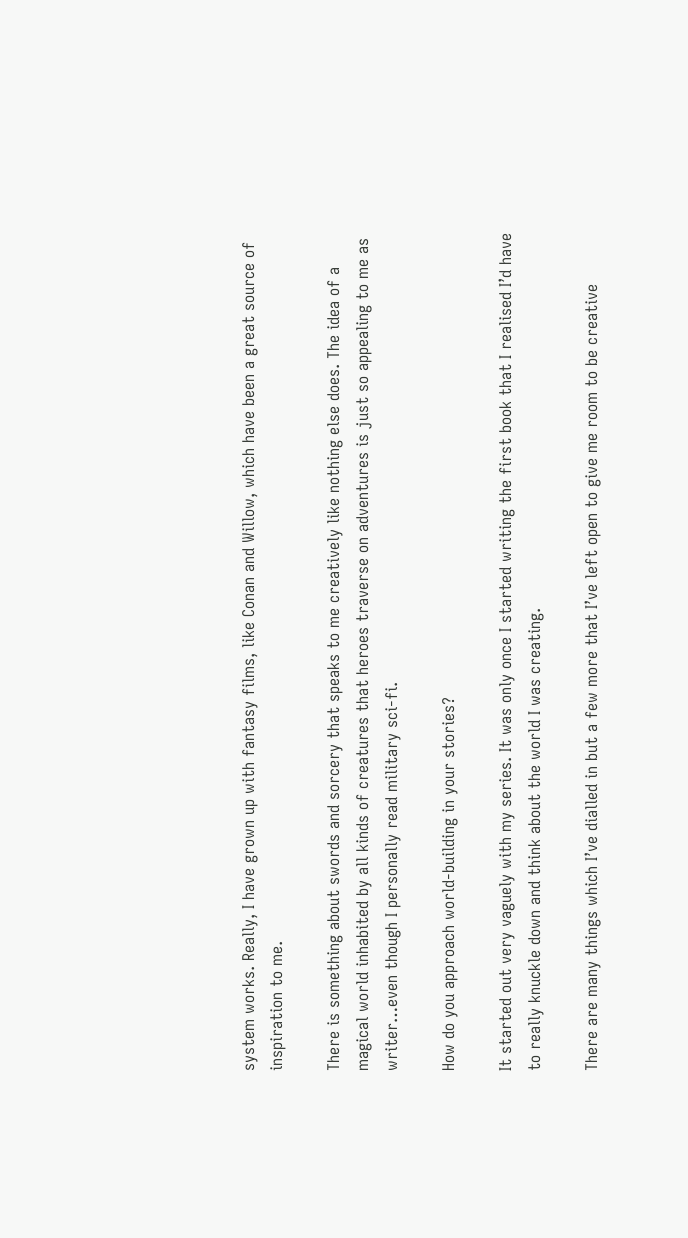system works. Really, I have grown up with fantasy films, like Conan and Willow, which have been a great source of inspiration to me.

There is something about swords and sorcery that speaks to me creatively like nothing else does. The idea of a magical world inhabited by all kinds of creatures that heroes traverse on adventures is just so appealing to me as writer…even though I personally read military sci-fi.

How do you approach world-building in your stories?

It started out very vaguely with my series. It was only once I started writing the first book that I realised I’d have to really knuckle down and think about the world I was creating.

There are many things which I’ve dialled in but a few more that I’ve left open to give me room to be creative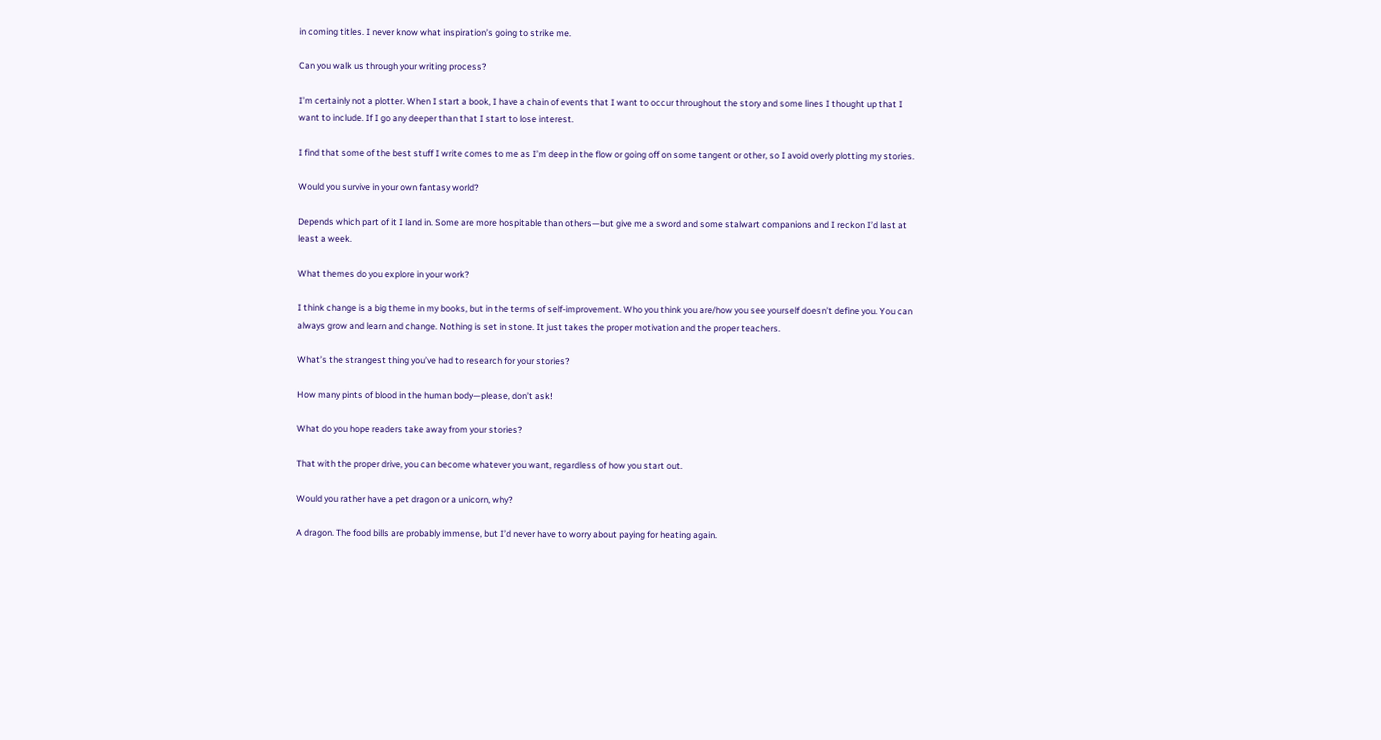in coming titles. I never know what inspiration’s going to strike me.

Can you walk us through your writing process?

I’m certainly not a plotter. When I start a book, I have a chain of events that I want to occur throughout the story and some lines I thought up that I want to include. If I go any deeper than that I start to lose interest.

I find that some of the best stuff I write comes to me as I’m deep in the flow or going off on some tangent or other, so I avoid overly plotting my stories.

Would you survive in your own fantasy world?

Depends which part of it I land in. Some are more hospitable than others—but give me a sword and some stalwart companions and I reckon I’d last at least a week.

What themes do you explore in your work?

I think change is a big theme in my books, but in the terms of self-improvement. Who you think you are/how you see yourself doesn’t define you. You can always grow and learn and change. Nothing is set in stone. It just takes the proper motivation and the proper teachers.

What’s the strangest thing you’ve had to research for your stories?

How many pints of blood in the human body—please, don’t ask!

What do you hope readers take away from your stories?

That with the proper drive, you can become whatever you want, regardless of how you start out.

Would you rather have a pet dragon or a unicorn, why?

A dragon. The food bills are probably immense, but I’d never have to worry about paying for heating again.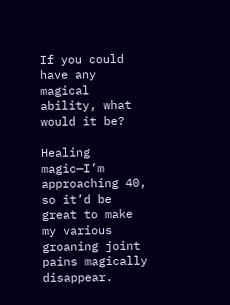If you could have any magical ability, what would it be?

Healing magic—I’m approaching 40, so it’d be great to make my various groaning joint pains magically disappear.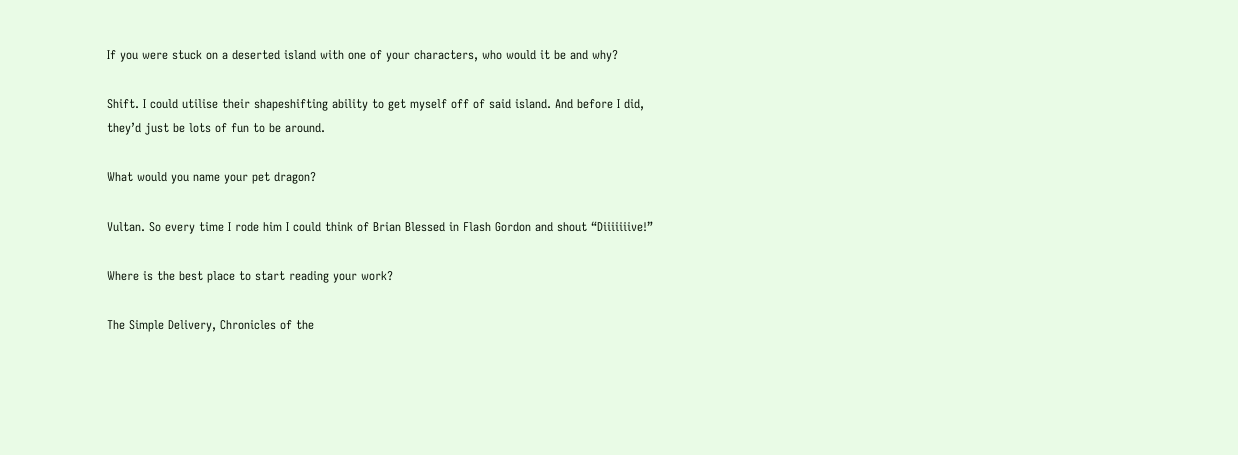If you were stuck on a deserted island with one of your characters, who would it be and why?

Shift. I could utilise their shapeshifting ability to get myself off of said island. And before I did, they’d just be lots of fun to be around.

What would you name your pet dragon?

Vultan. So every time I rode him I could think of Brian Blessed in Flash Gordon and shout “Diiiiiiive!”

Where is the best place to start reading your work?

The Simple Delivery, Chronicles of the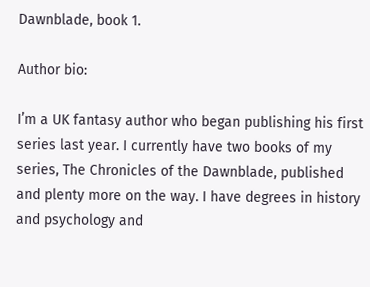Dawnblade, book 1.

Author bio:

I’m a UK fantasy author who began publishing his first series last year. I currently have two books of my series, The Chronicles of the Dawnblade, published and plenty more on the way. I have degrees in history and psychology and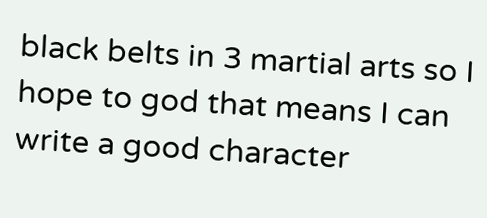black belts in 3 martial arts so I hope to god that means I can write a good character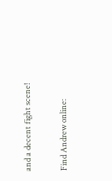and a decent fight scene!

Find Andrew online: